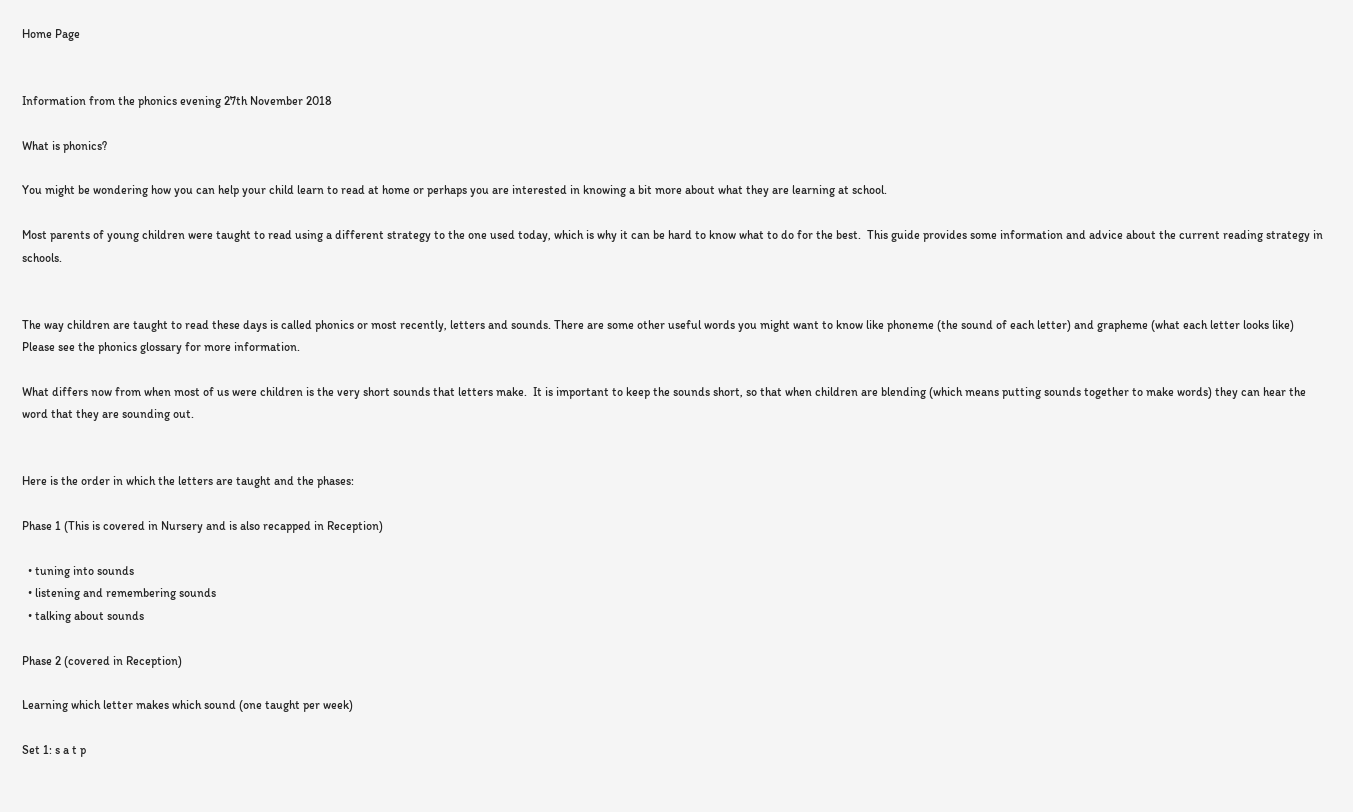Home Page


Information from the phonics evening 27th November 2018

What is phonics?

You might be wondering how you can help your child learn to read at home or perhaps you are interested in knowing a bit more about what they are learning at school.

Most parents of young children were taught to read using a different strategy to the one used today, which is why it can be hard to know what to do for the best.  This guide provides some information and advice about the current reading strategy in schools.


The way children are taught to read these days is called phonics or most recently, letters and sounds. There are some other useful words you might want to know like phoneme (the sound of each letter) and grapheme (what each letter looks like) Please see the phonics glossary for more information.

What differs now from when most of us were children is the very short sounds that letters make.  It is important to keep the sounds short, so that when children are blending (which means putting sounds together to make words) they can hear the word that they are sounding out.


Here is the order in which the letters are taught and the phases:

Phase 1 (This is covered in Nursery and is also recapped in Reception)

  • tuning into sounds
  • listening and remembering sounds
  • talking about sounds

Phase 2 (covered in Reception)

Learning which letter makes which sound (one taught per week)

Set 1: s a t p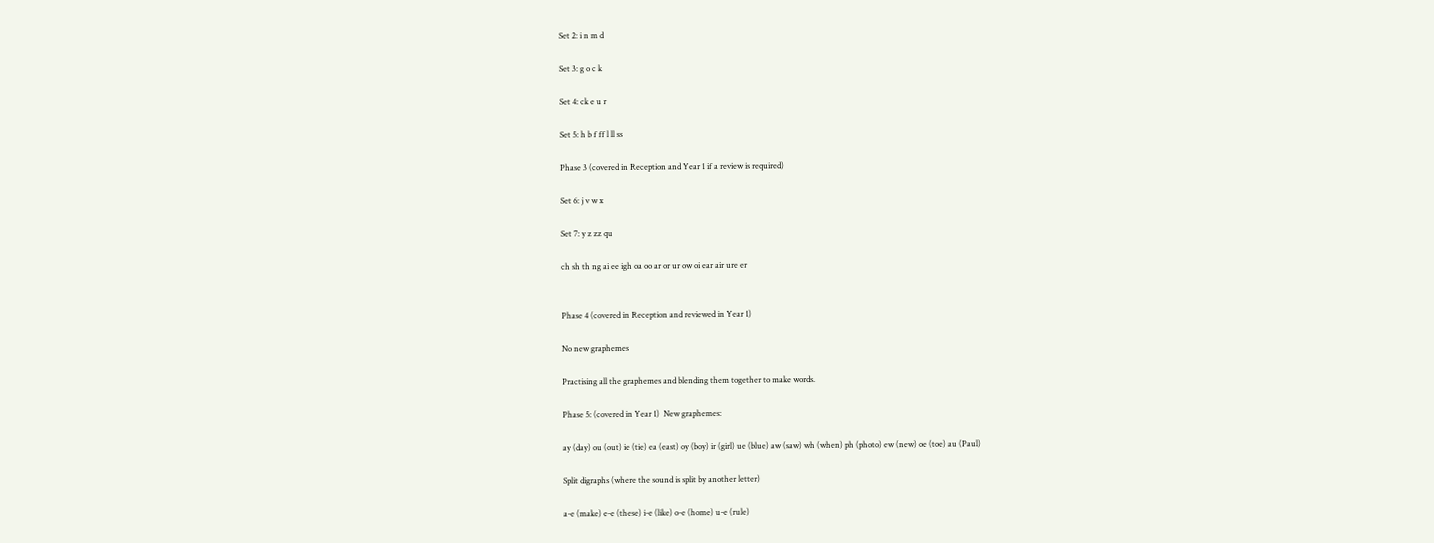Set 2: i n m d

Set 3: g o c k

Set 4: ck e u r

Set 5: h b f ff l ll ss

Phase 3 (covered in Reception and Year 1 if a review is required)

Set 6: j v w x

Set 7: y z zz qu

ch sh th ng ai ee igh oa oo ar or ur ow oi ear air ure er


Phase 4 (covered in Reception and reviewed in Year 1)

No new graphemes

Practising all the graphemes and blending them together to make words.

Phase 5: (covered in Year 1)  New graphemes:

ay (day) ou (out) ie (tie) ea (east) oy (boy) ir (girl) ue (blue) aw (saw) wh (when) ph (photo) ew (new) oe (toe) au (Paul)

Split digraphs (where the sound is split by another letter)

a-e (make) e-e (these) i-e (like) o-e (home) u-e (rule)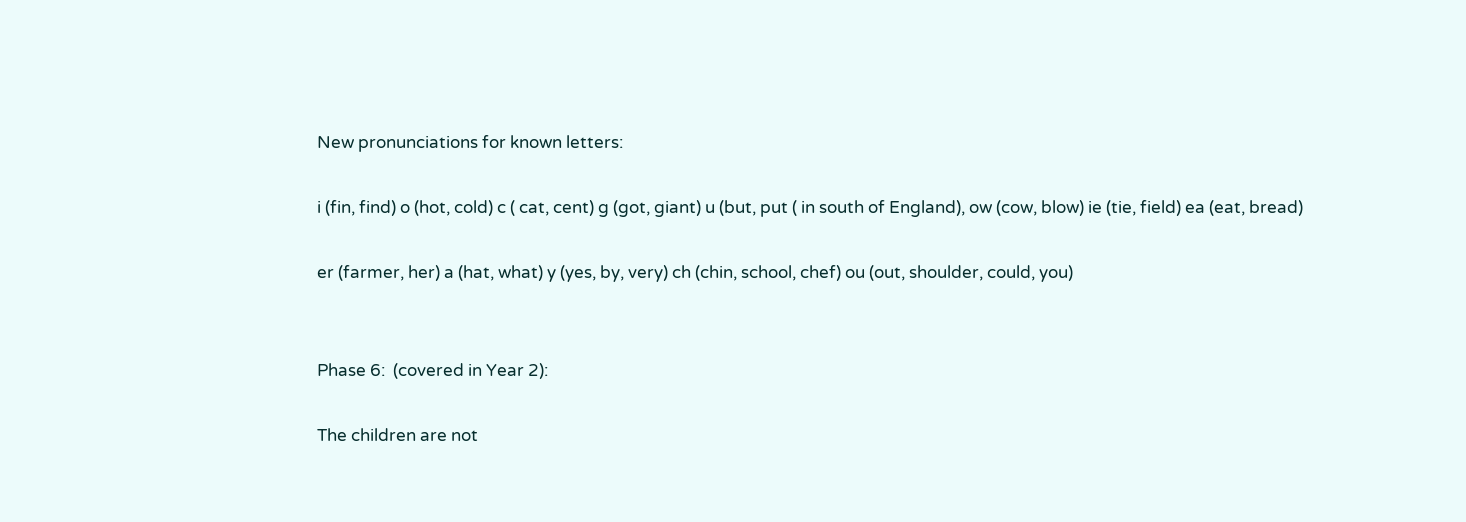New pronunciations for known letters:

i (fin, find) o (hot, cold) c ( cat, cent) g (got, giant) u (but, put ( in south of England), ow (cow, blow) ie (tie, field) ea (eat, bread)

er (farmer, her) a (hat, what) y (yes, by, very) ch (chin, school, chef) ou (out, shoulder, could, you)


Phase 6:  (covered in Year 2):

The children are not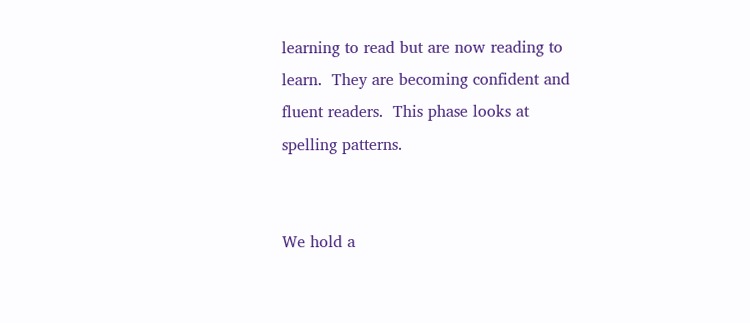learning to read but are now reading to learn.  They are becoming confident and fluent readers.  This phase looks at spelling patterns.


We hold a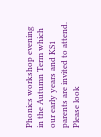Phonics workshop evening in the Autumn Term which our early years and KS1 parents are invited to attend. Please look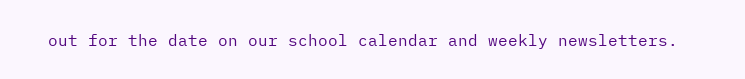out for the date on our school calendar and weekly newsletters.